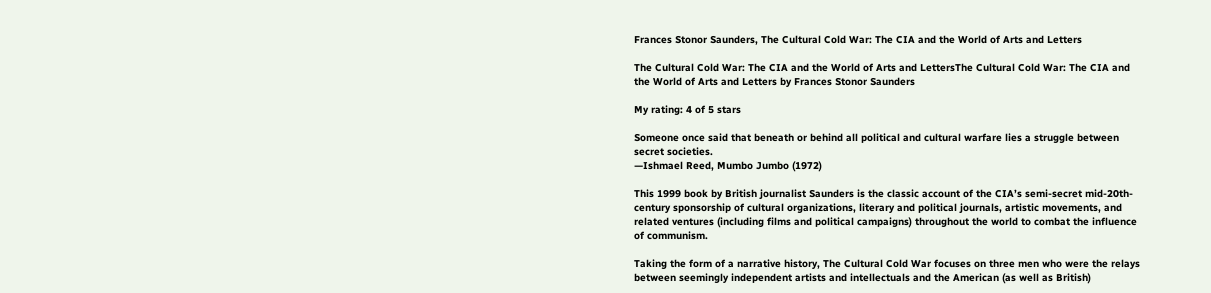Frances Stonor Saunders, The Cultural Cold War: The CIA and the World of Arts and Letters

The Cultural Cold War: The CIA and the World of Arts and LettersThe Cultural Cold War: The CIA and the World of Arts and Letters by Frances Stonor Saunders

My rating: 4 of 5 stars

Someone once said that beneath or behind all political and cultural warfare lies a struggle between secret societies.
—Ishmael Reed, Mumbo Jumbo (1972)

This 1999 book by British journalist Saunders is the classic account of the CIA’s semi-secret mid-20th-century sponsorship of cultural organizations, literary and political journals, artistic movements, and related ventures (including films and political campaigns) throughout the world to combat the influence of communism.

Taking the form of a narrative history, The Cultural Cold War focuses on three men who were the relays between seemingly independent artists and intellectuals and the American (as well as British)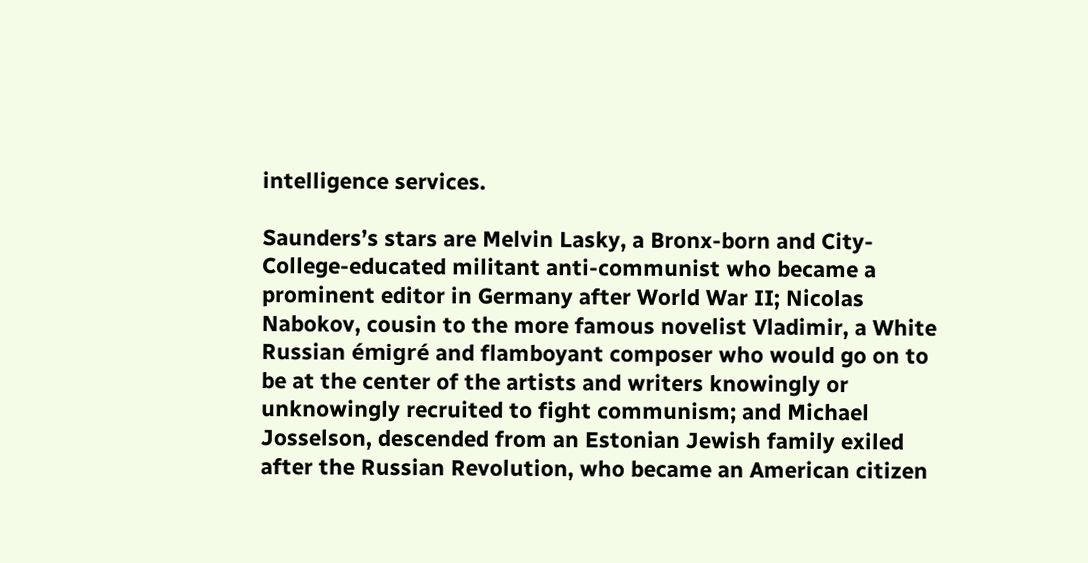intelligence services.

Saunders’s stars are Melvin Lasky, a Bronx-born and City-College-educated militant anti-communist who became a prominent editor in Germany after World War II; Nicolas Nabokov, cousin to the more famous novelist Vladimir, a White Russian émigré and flamboyant composer who would go on to be at the center of the artists and writers knowingly or unknowingly recruited to fight communism; and Michael Josselson, descended from an Estonian Jewish family exiled after the Russian Revolution, who became an American citizen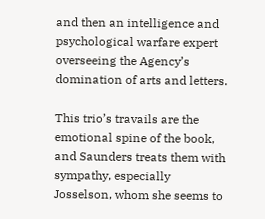and then an intelligence and psychological warfare expert  overseeing the Agency’s domination of arts and letters.

This trio’s travails are the emotional spine of the book, and Saunders treats them with sympathy, especially Josselson, whom she seems to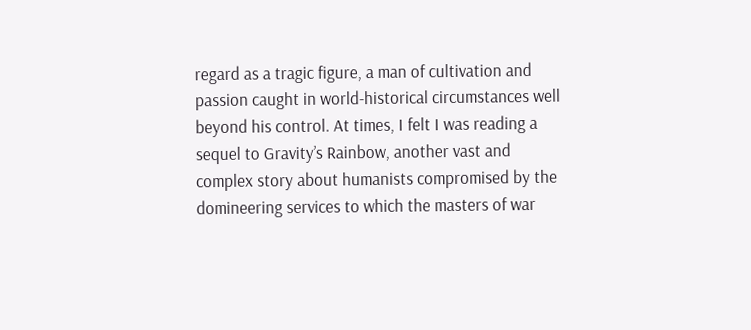regard as a tragic figure, a man of cultivation and passion caught in world-historical circumstances well beyond his control. At times, I felt I was reading a sequel to Gravity’s Rainbow, another vast and complex story about humanists compromised by the domineering services to which the masters of war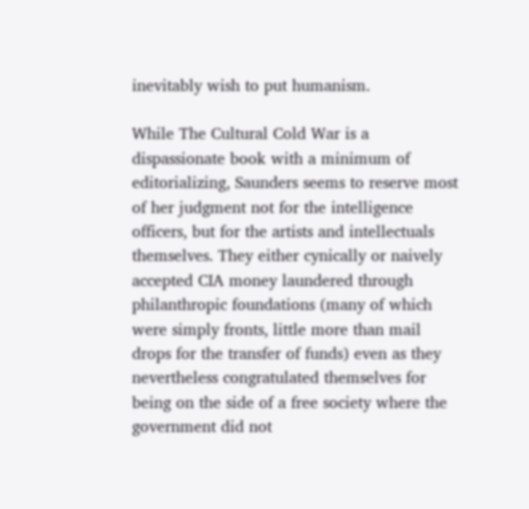inevitably wish to put humanism.

While The Cultural Cold War is a dispassionate book with a minimum of editorializing, Saunders seems to reserve most of her judgment not for the intelligence officers, but for the artists and intellectuals themselves. They either cynically or naively accepted CIA money laundered through philanthropic foundations (many of which were simply fronts, little more than mail drops for the transfer of funds) even as they nevertheless congratulated themselves for being on the side of a free society where the government did not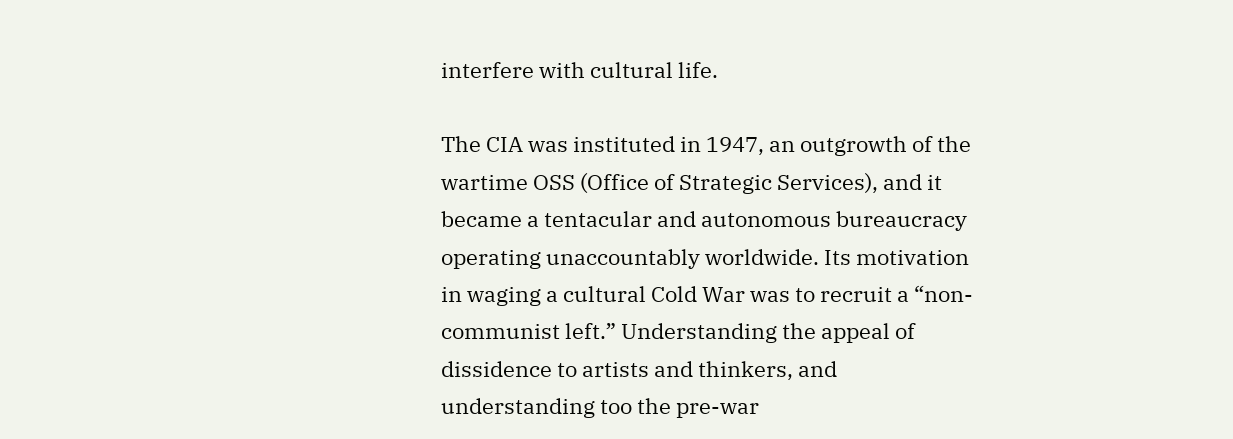interfere with cultural life.

The CIA was instituted in 1947, an outgrowth of the wartime OSS (Office of Strategic Services), and it became a tentacular and autonomous bureaucracy operating unaccountably worldwide. Its motivation in waging a cultural Cold War was to recruit a “non-communist left.” Understanding the appeal of dissidence to artists and thinkers, and understanding too the pre-war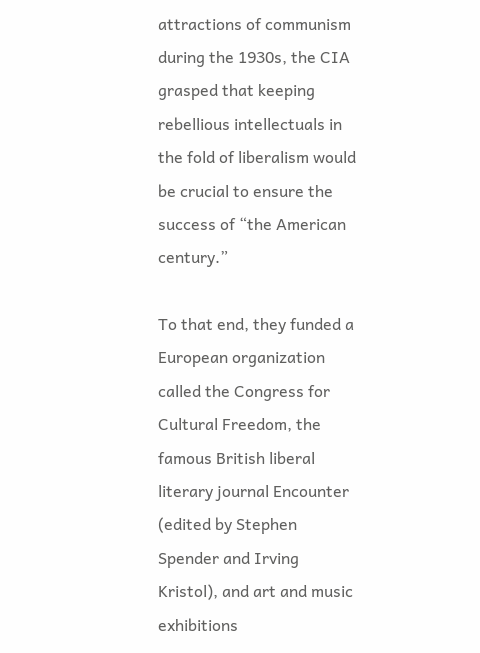attractions of communism during the 1930s, the CIA grasped that keeping rebellious intellectuals in the fold of liberalism would be crucial to ensure the success of “the American century.”

To that end, they funded a European organization called the Congress for Cultural Freedom, the famous British liberal literary journal Encounter (edited by Stephen Spender and Irving Kristol), and art and music exhibitions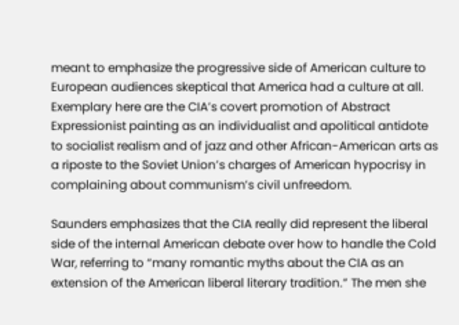meant to emphasize the progressive side of American culture to European audiences skeptical that America had a culture at all. Exemplary here are the CIA’s covert promotion of Abstract Expressionist painting as an individualist and apolitical antidote to socialist realism and of jazz and other African-American arts as a riposte to the Soviet Union’s charges of American hypocrisy in complaining about communism’s civil unfreedom.

Saunders emphasizes that the CIA really did represent the liberal side of the internal American debate over how to handle the Cold War, referring to “many romantic myths about the CIA as an extension of the American liberal literary tradition.” The men she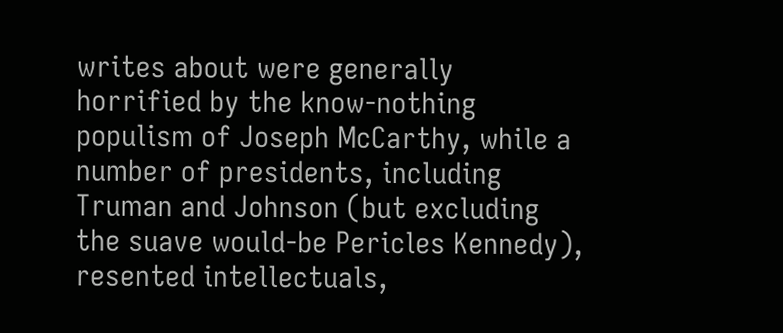writes about were generally horrified by the know-nothing populism of Joseph McCarthy, while a number of presidents, including Truman and Johnson (but excluding the suave would-be Pericles Kennedy), resented intellectuals,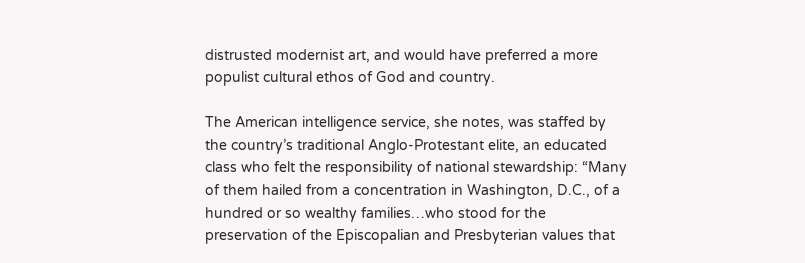distrusted modernist art, and would have preferred a more populist cultural ethos of God and country.

The American intelligence service, she notes, was staffed by the country’s traditional Anglo-Protestant elite, an educated class who felt the responsibility of national stewardship: “Many of them hailed from a concentration in Washington, D.C., of a hundred or so wealthy families…who stood for the preservation of the Episcopalian and Presbyterian values that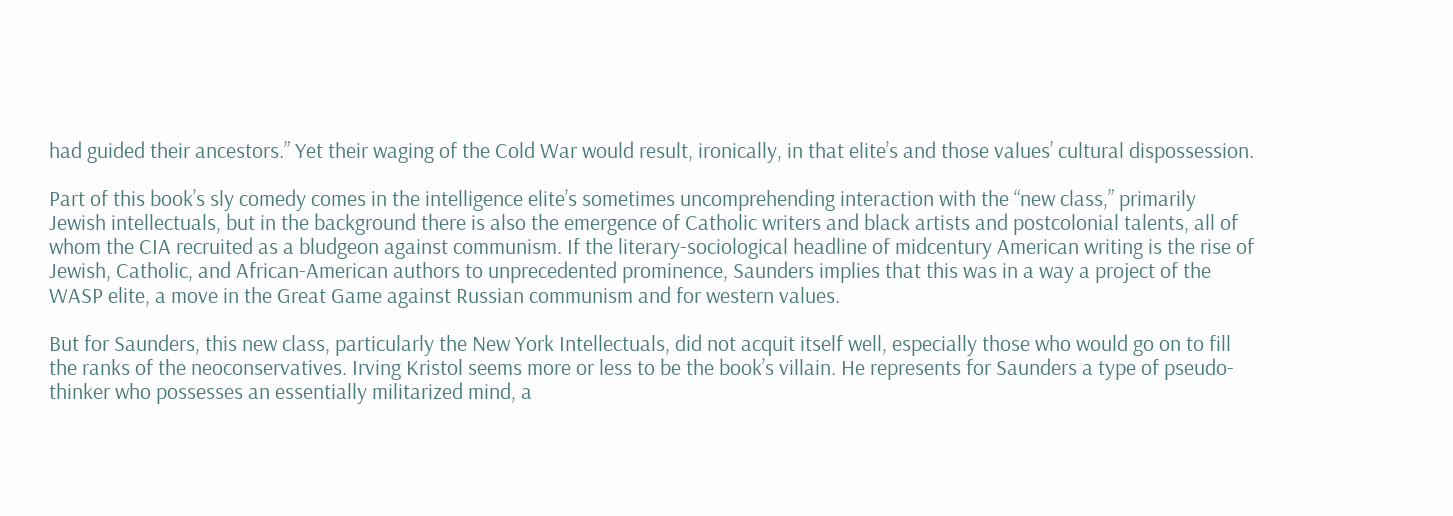had guided their ancestors.” Yet their waging of the Cold War would result, ironically, in that elite’s and those values’ cultural dispossession.

Part of this book’s sly comedy comes in the intelligence elite’s sometimes uncomprehending interaction with the “new class,” primarily Jewish intellectuals, but in the background there is also the emergence of Catholic writers and black artists and postcolonial talents, all of whom the CIA recruited as a bludgeon against communism. If the literary-sociological headline of midcentury American writing is the rise of Jewish, Catholic, and African-American authors to unprecedented prominence, Saunders implies that this was in a way a project of the WASP elite, a move in the Great Game against Russian communism and for western values.

But for Saunders, this new class, particularly the New York Intellectuals, did not acquit itself well, especially those who would go on to fill the ranks of the neoconservatives. Irving Kristol seems more or less to be the book’s villain. He represents for Saunders a type of pseudo-thinker who possesses an essentially militarized mind, a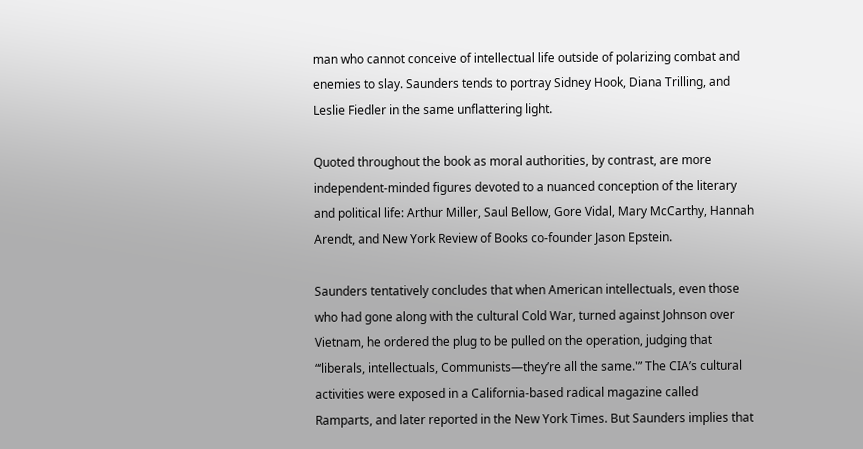man who cannot conceive of intellectual life outside of polarizing combat and enemies to slay. Saunders tends to portray Sidney Hook, Diana Trilling, and Leslie Fiedler in the same unflattering light.

Quoted throughout the book as moral authorities, by contrast, are more independent-minded figures devoted to a nuanced conception of the literary and political life: Arthur Miller, Saul Bellow, Gore Vidal, Mary McCarthy, Hannah Arendt, and New York Review of Books co-founder Jason Epstein.

Saunders tentatively concludes that when American intellectuals, even those who had gone along with the cultural Cold War, turned against Johnson over Vietnam, he ordered the plug to be pulled on the operation, judging that “‘liberals, intellectuals, Communists—they’re all the same.'” The CIA’s cultural activities were exposed in a California-based radical magazine called Ramparts, and later reported in the New York Times. But Saunders implies that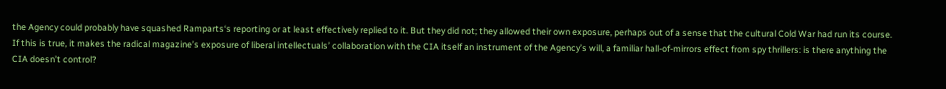the Agency could probably have squashed Ramparts‘s reporting or at least effectively replied to it. But they did not; they allowed their own exposure, perhaps out of a sense that the cultural Cold War had run its course. If this is true, it makes the radical magazine’s exposure of liberal intellectuals’ collaboration with the CIA itself an instrument of the Agency’s will, a familiar hall-of-mirrors effect from spy thrillers: is there anything the CIA doesn’t control?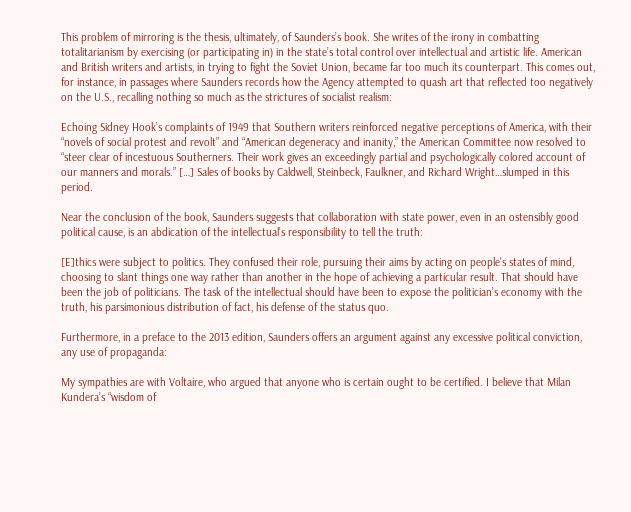This problem of mirroring is the thesis, ultimately, of Saunders’s book. She writes of the irony in combatting totalitarianism by exercising (or participating in) in the state’s total control over intellectual and artistic life. American and British writers and artists, in trying to fight the Soviet Union, became far too much its counterpart. This comes out, for instance, in passages where Saunders records how the Agency attempted to quash art that reflected too negatively on the U.S., recalling nothing so much as the strictures of socialist realism:

Echoing Sidney Hook’s complaints of 1949 that Southern writers reinforced negative perceptions of America, with their “novels of social protest and revolt” and “American degeneracy and inanity,” the American Committee now resolved to “steer clear of incestuous Southerners. Their work gives an exceedingly partial and psychologically colored account of our manners and morals.” […] Sales of books by Caldwell, Steinbeck, Faulkner, and Richard Wright…slumped in this period.

Near the conclusion of the book, Saunders suggests that collaboration with state power, even in an ostensibly good political cause, is an abdication of the intellectual’s responsibility to tell the truth:

[E]thics were subject to politics. They confused their role, pursuing their aims by acting on people’s states of mind, choosing to slant things one way rather than another in the hope of achieving a particular result. That should have been the job of politicians. The task of the intellectual should have been to expose the politician’s economy with the truth, his parsimonious distribution of fact, his defense of the status quo.

Furthermore, in a preface to the 2013 edition, Saunders offers an argument against any excessive political conviction, any use of propaganda:

My sympathies are with Voltaire, who argued that anyone who is certain ought to be certified. I believe that Milan Kundera’s “wisdom of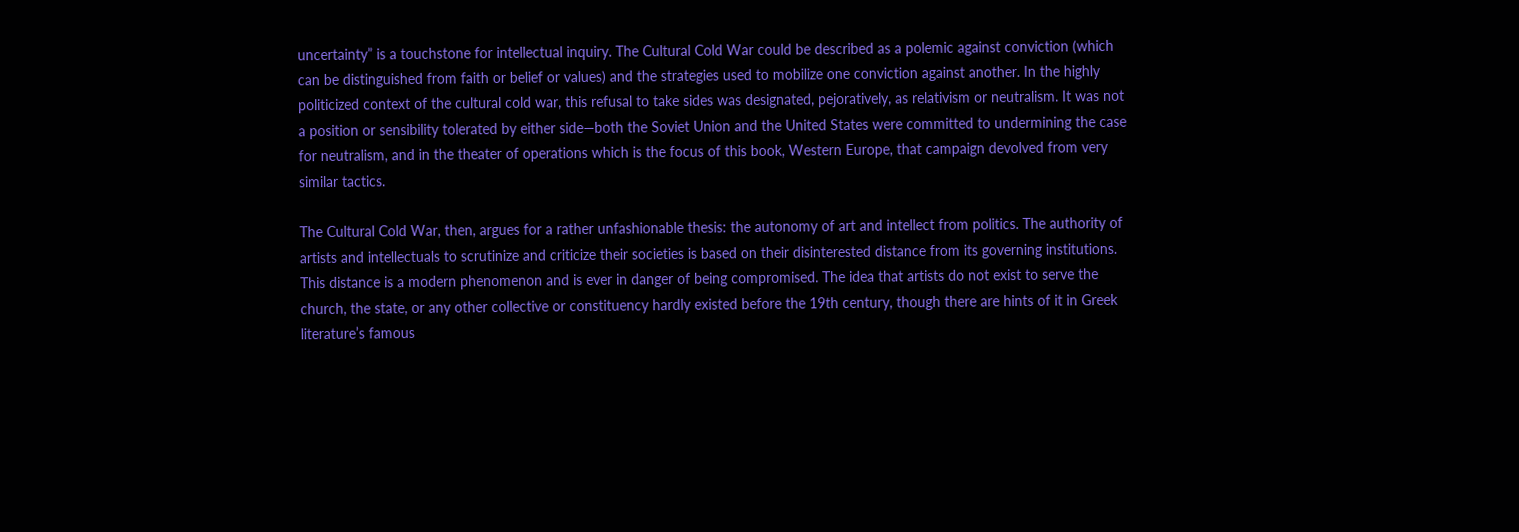uncertainty” is a touchstone for intellectual inquiry. The Cultural Cold War could be described as a polemic against conviction (which can be distinguished from faith or belief or values) and the strategies used to mobilize one conviction against another. In the highly politicized context of the cultural cold war, this refusal to take sides was designated, pejoratively, as relativism or neutralism. It was not a position or sensibility tolerated by either side—both the Soviet Union and the United States were committed to undermining the case for neutralism, and in the theater of operations which is the focus of this book, Western Europe, that campaign devolved from very similar tactics.

The Cultural Cold War, then, argues for a rather unfashionable thesis: the autonomy of art and intellect from politics. The authority of artists and intellectuals to scrutinize and criticize their societies is based on their disinterested distance from its governing institutions. This distance is a modern phenomenon and is ever in danger of being compromised. The idea that artists do not exist to serve the church, the state, or any other collective or constituency hardly existed before the 19th century, though there are hints of it in Greek literature’s famous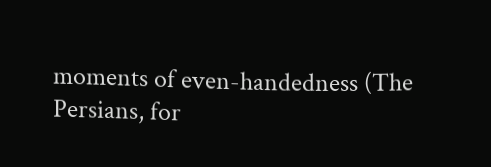moments of even-handedness (The Persians, for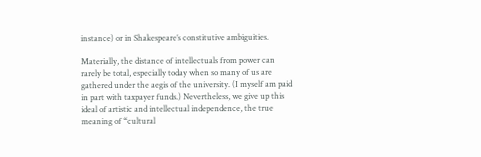instance) or in Shakespeare’s constitutive ambiguities.

Materially, the distance of intellectuals from power can rarely be total, especially today when so many of us are gathered under the aegis of the university. (I myself am paid in part with taxpayer funds.) Nevertheless, we give up this ideal of artistic and intellectual independence, the true meaning of “cultural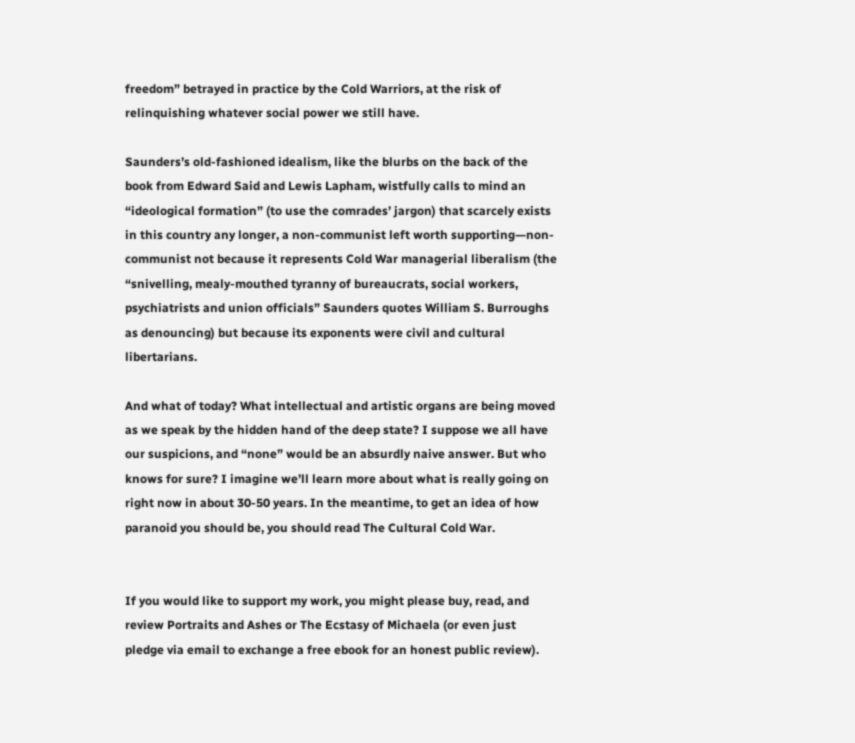freedom” betrayed in practice by the Cold Warriors, at the risk of relinquishing whatever social power we still have.

Saunders’s old-fashioned idealism, like the blurbs on the back of the book from Edward Said and Lewis Lapham, wistfully calls to mind an  “ideological formation” (to use the comrades’ jargon) that scarcely exists in this country any longer, a non-communist left worth supporting—non-communist not because it represents Cold War managerial liberalism (the “snivelling, mealy-mouthed tyranny of bureaucrats, social workers, psychiatrists and union officials” Saunders quotes William S. Burroughs as denouncing) but because its exponents were civil and cultural libertarians.

And what of today? What intellectual and artistic organs are being moved as we speak by the hidden hand of the deep state? I suppose we all have our suspicions, and “none” would be an absurdly naive answer. But who knows for sure? I imagine we’ll learn more about what is really going on right now in about 30-50 years. In the meantime, to get an idea of how paranoid you should be, you should read The Cultural Cold War.


If you would like to support my work, you might please buy, read, and review Portraits and Ashes or The Ecstasy of Michaela (or even just pledge via email to exchange a free ebook for an honest public review).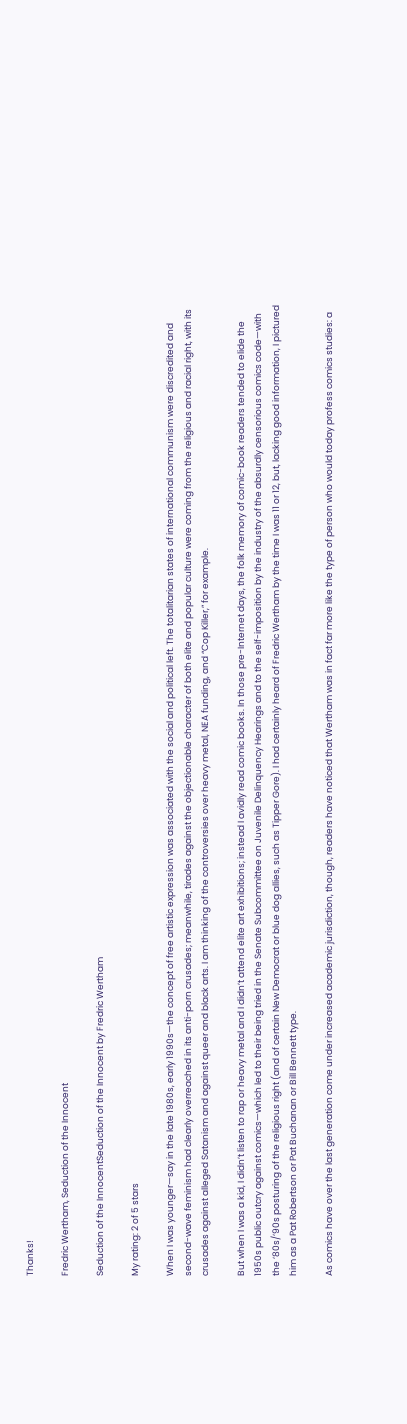Thanks!

Fredric Wertham, Seduction of the Innocent

Seduction of the InnocentSeduction of the Innocent by Fredric Wertham

My rating: 2 of 5 stars

When I was younger—say in the late 1980s, early 1990s—the concept of free artistic expression was associated with the social and political left. The totalitarian states of international communism were discredited and second-wave feminism had clearly overreached in its anti-porn crusades; meanwhile, tirades against the objectionable character of both elite and popular culture were coming from the religious and racial right, with its crusades against alleged Satanism and against queer and black arts. I am thinking of the controversies over heavy metal, NEA funding, and “Cop Killer,” for example.

But when I was a kid, I didn’t listen to rap or heavy metal and I didn’t attend elite art exhibitions; instead I avidly read comic books. In those pre-Internet days, the folk memory of comic-book readers tended to elide the 1950s public outcry against comics—which led to their being tried in the Senate Subcommittee on Juvenile Delinquency Hearings and to the self-imposition by the industry of the absurdly censorious comics code—with the ‘80s/‘90s posturing of the religious right (and of certain New Democrat or blue dog allies, such as Tipper Gore). I had certainly heard of Fredric Wertham by the time I was 11 or 12, but, lacking good information, I pictured him as a Pat Robertson or Pat Buchanan or Bill Bennett type.

As comics have over the last generation come under increased academic jurisdiction, though, readers have noticed that Wertham was in fact far more like the type of person who would today profess comics studies: a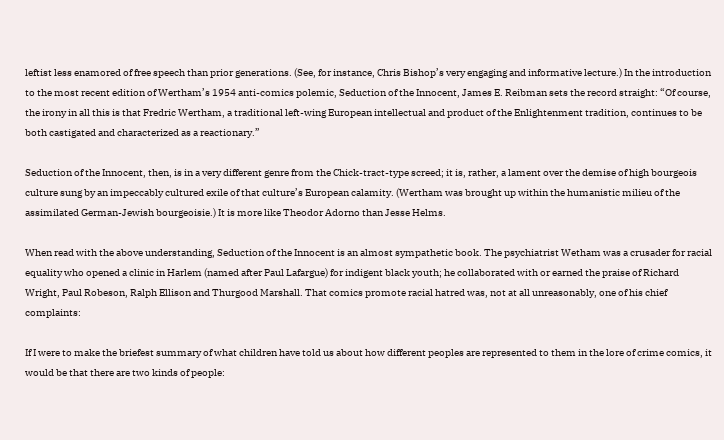leftist less enamored of free speech than prior generations. (See, for instance, Chris Bishop’s very engaging and informative lecture.) In the introduction to the most recent edition of Wertham’s 1954 anti-comics polemic, Seduction of the Innocent, James E. Reibman sets the record straight: “Of course, the irony in all this is that Fredric Wertham, a traditional left-wing European intellectual and product of the Enlightenment tradition, continues to be both castigated and characterized as a reactionary.”

Seduction of the Innocent, then, is in a very different genre from the Chick-tract-type screed; it is, rather, a lament over the demise of high bourgeois culture sung by an impeccably cultured exile of that culture’s European calamity. (Wertham was brought up within the humanistic milieu of the assimilated German-Jewish bourgeoisie.) It is more like Theodor Adorno than Jesse Helms.

When read with the above understanding, Seduction of the Innocent is an almost sympathetic book. The psychiatrist Wetham was a crusader for racial equality who opened a clinic in Harlem (named after Paul Lafargue) for indigent black youth; he collaborated with or earned the praise of Richard Wright, Paul Robeson, Ralph Ellison and Thurgood Marshall. That comics promote racial hatred was, not at all unreasonably, one of his chief complaints:

If I were to make the briefest summary of what children have told us about how different peoples are represented to them in the lore of crime comics, it would be that there are two kinds of people: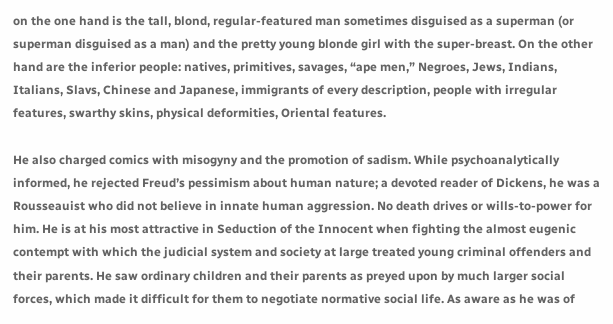on the one hand is the tall, blond, regular-featured man sometimes disguised as a superman (or superman disguised as a man) and the pretty young blonde girl with the super-breast. On the other hand are the inferior people: natives, primitives, savages, “ape men,” Negroes, Jews, Indians, Italians, Slavs, Chinese and Japanese, immigrants of every description, people with irregular features, swarthy skins, physical deformities, Oriental features.

He also charged comics with misogyny and the promotion of sadism. While psychoanalytically informed, he rejected Freud’s pessimism about human nature; a devoted reader of Dickens, he was a Rousseauist who did not believe in innate human aggression. No death drives or wills-to-power for him. He is at his most attractive in Seduction of the Innocent when fighting the almost eugenic contempt with which the judicial system and society at large treated young criminal offenders and their parents. He saw ordinary children and their parents as preyed upon by much larger social forces, which made it difficult for them to negotiate normative social life. As aware as he was of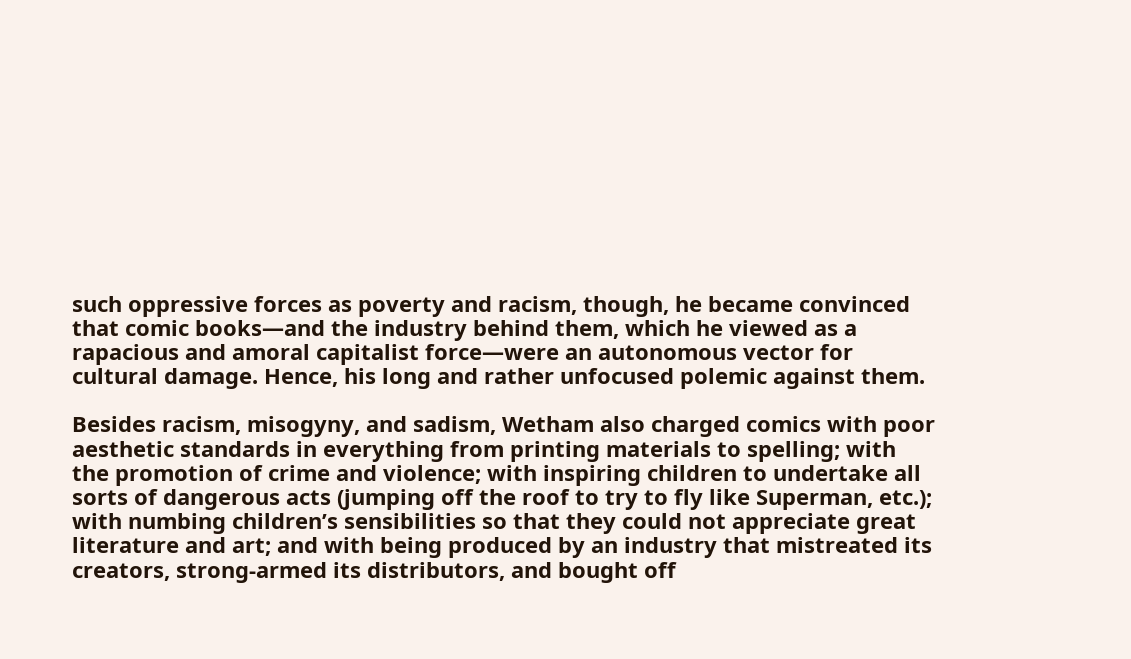such oppressive forces as poverty and racism, though, he became convinced that comic books—and the industry behind them, which he viewed as a rapacious and amoral capitalist force—were an autonomous vector for cultural damage. Hence, his long and rather unfocused polemic against them.

Besides racism, misogyny, and sadism, Wetham also charged comics with poor aesthetic standards in everything from printing materials to spelling; with the promotion of crime and violence; with inspiring children to undertake all sorts of dangerous acts (jumping off the roof to try to fly like Superman, etc.); with numbing children’s sensibilities so that they could not appreciate great literature and art; and with being produced by an industry that mistreated its creators, strong-armed its distributors, and bought off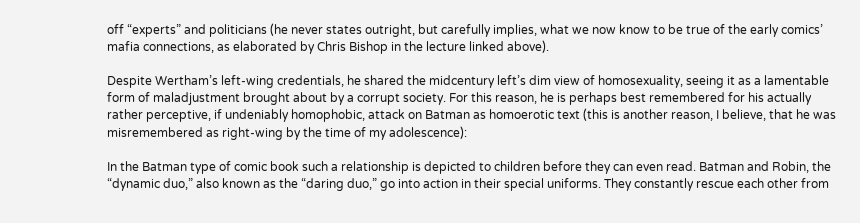off “experts” and politicians (he never states outright, but carefully implies, what we now know to be true of the early comics’ mafia connections, as elaborated by Chris Bishop in the lecture linked above).

Despite Wertham’s left-wing credentials, he shared the midcentury left’s dim view of homosexuality, seeing it as a lamentable form of maladjustment brought about by a corrupt society. For this reason, he is perhaps best remembered for his actually rather perceptive, if undeniably homophobic, attack on Batman as homoerotic text (this is another reason, I believe, that he was misremembered as right-wing by the time of my adolescence):

In the Batman type of comic book such a relationship is depicted to children before they can even read. Batman and Robin, the “dynamic duo,” also known as the “daring duo,” go into action in their special uniforms. They constantly rescue each other from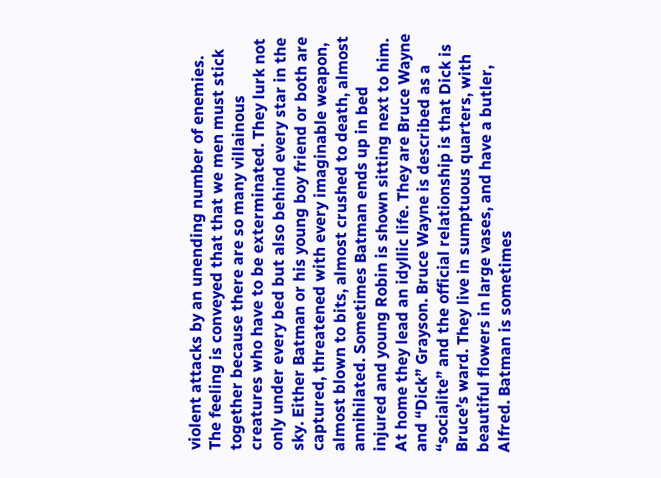violent attacks by an unending number of enemies. The feeling is conveyed that that we men must stick together because there are so many villainous creatures who have to be exterminated. They lurk not only under every bed but also behind every star in the sky. Either Batman or his young boy friend or both are captured, threatened with every imaginable weapon, almost blown to bits, almost crushed to death, almost annihilated. Sometimes Batman ends up in bed injured and young Robin is shown sitting next to him. At home they lead an idyllic life. They are Bruce Wayne and “Dick” Grayson. Bruce Wayne is described as a “socialite” and the official relationship is that Dick is Bruce’s ward. They live in sumptuous quarters, with beautiful flowers in large vases, and have a butler, Alfred. Batman is sometimes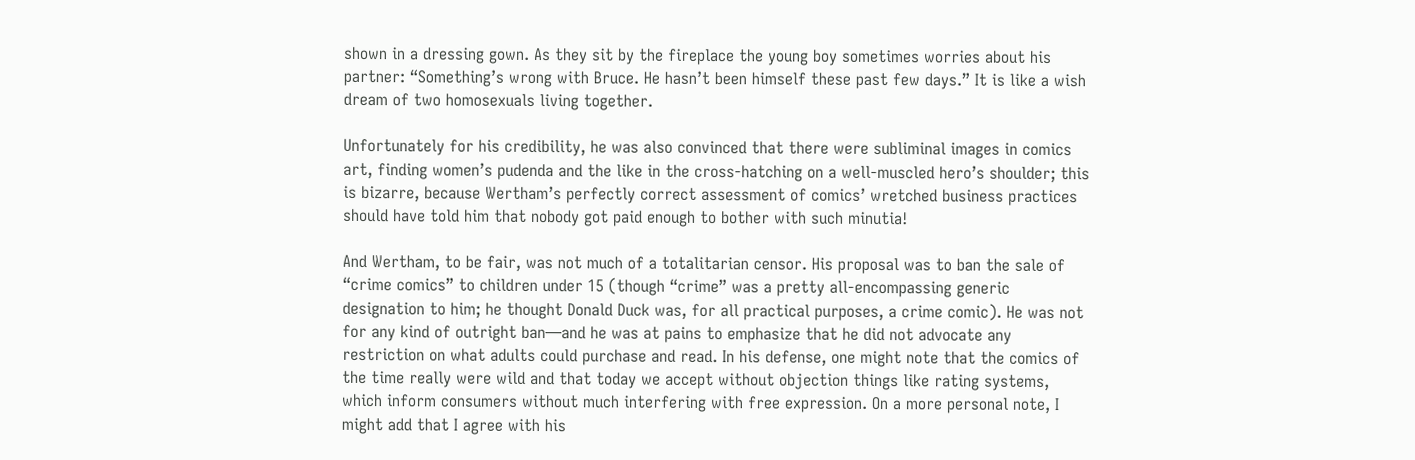shown in a dressing gown. As they sit by the fireplace the young boy sometimes worries about his partner: “Something’s wrong with Bruce. He hasn’t been himself these past few days.” It is like a wish dream of two homosexuals living together.

Unfortunately for his credibility, he was also convinced that there were subliminal images in comics art, finding women’s pudenda and the like in the cross-hatching on a well-muscled hero’s shoulder; this is bizarre, because Wertham’s perfectly correct assessment of comics’ wretched business practices should have told him that nobody got paid enough to bother with such minutia!

And Wertham, to be fair, was not much of a totalitarian censor. His proposal was to ban the sale of “crime comics” to children under 15 (though “crime” was a pretty all-encompassing generic designation to him; he thought Donald Duck was, for all practical purposes, a crime comic). He was not for any kind of outright ban—and he was at pains to emphasize that he did not advocate any restriction on what adults could purchase and read. In his defense, one might note that the comics of the time really were wild and that today we accept without objection things like rating systems, which inform consumers without much interfering with free expression. On a more personal note, I might add that I agree with his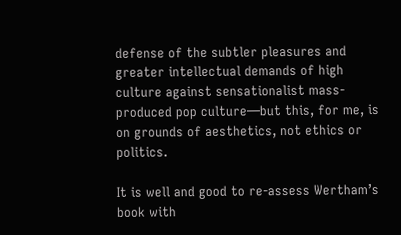defense of the subtler pleasures and greater intellectual demands of high culture against sensationalist mass-produced pop culture—but this, for me, is on grounds of aesthetics, not ethics or politics.

It is well and good to re-assess Wertham’s book with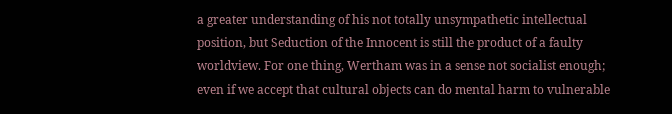a greater understanding of his not totally unsympathetic intellectual position, but Seduction of the Innocent is still the product of a faulty worldview. For one thing, Wertham was in a sense not socialist enough; even if we accept that cultural objects can do mental harm to vulnerable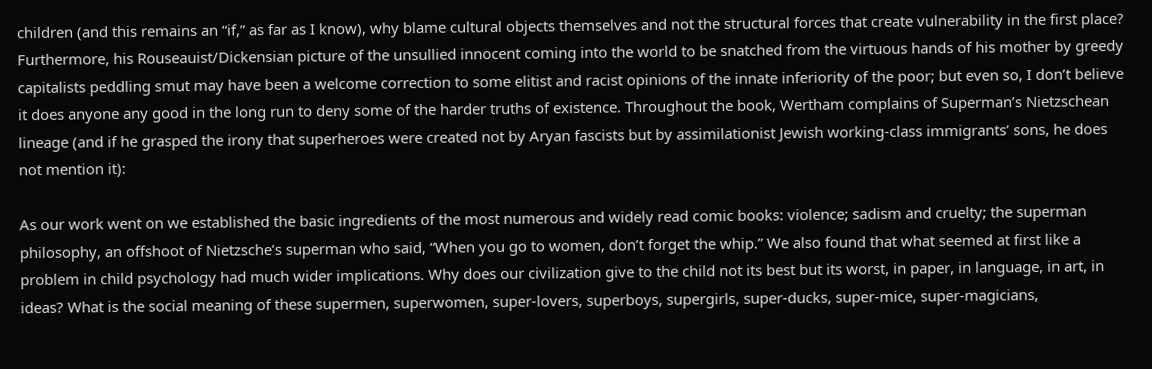children (and this remains an “if,” as far as I know), why blame cultural objects themselves and not the structural forces that create vulnerability in the first place? Furthermore, his Rouseauist/Dickensian picture of the unsullied innocent coming into the world to be snatched from the virtuous hands of his mother by greedy capitalists peddling smut may have been a welcome correction to some elitist and racist opinions of the innate inferiority of the poor; but even so, I don’t believe it does anyone any good in the long run to deny some of the harder truths of existence. Throughout the book, Wertham complains of Superman’s Nietzschean lineage (and if he grasped the irony that superheroes were created not by Aryan fascists but by assimilationist Jewish working-class immigrants’ sons, he does not mention it):

As our work went on we established the basic ingredients of the most numerous and widely read comic books: violence; sadism and cruelty; the superman philosophy, an offshoot of Nietzsche’s superman who said, “When you go to women, don’t forget the whip.” We also found that what seemed at first like a problem in child psychology had much wider implications. Why does our civilization give to the child not its best but its worst, in paper, in language, in art, in ideas? What is the social meaning of these supermen, superwomen, super-lovers, superboys, supergirls, super-ducks, super-mice, super-magicians,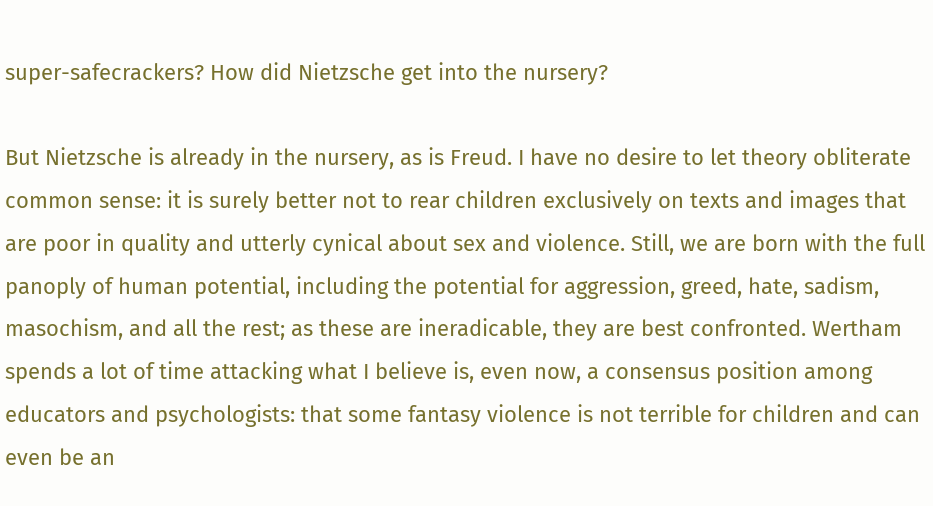super-safecrackers? How did Nietzsche get into the nursery?

But Nietzsche is already in the nursery, as is Freud. I have no desire to let theory obliterate common sense: it is surely better not to rear children exclusively on texts and images that are poor in quality and utterly cynical about sex and violence. Still, we are born with the full panoply of human potential, including the potential for aggression, greed, hate, sadism, masochism, and all the rest; as these are ineradicable, they are best confronted. Wertham spends a lot of time attacking what I believe is, even now, a consensus position among educators and psychologists: that some fantasy violence is not terrible for children and can even be an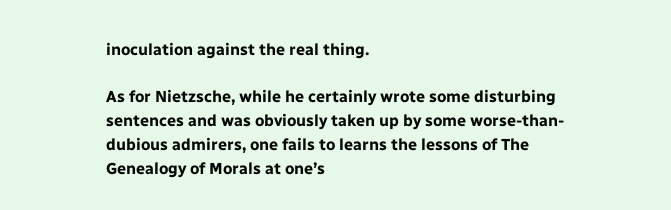inoculation against the real thing.

As for Nietzsche, while he certainly wrote some disturbing sentences and was obviously taken up by some worse-than-dubious admirers, one fails to learns the lessons of The Genealogy of Morals at one’s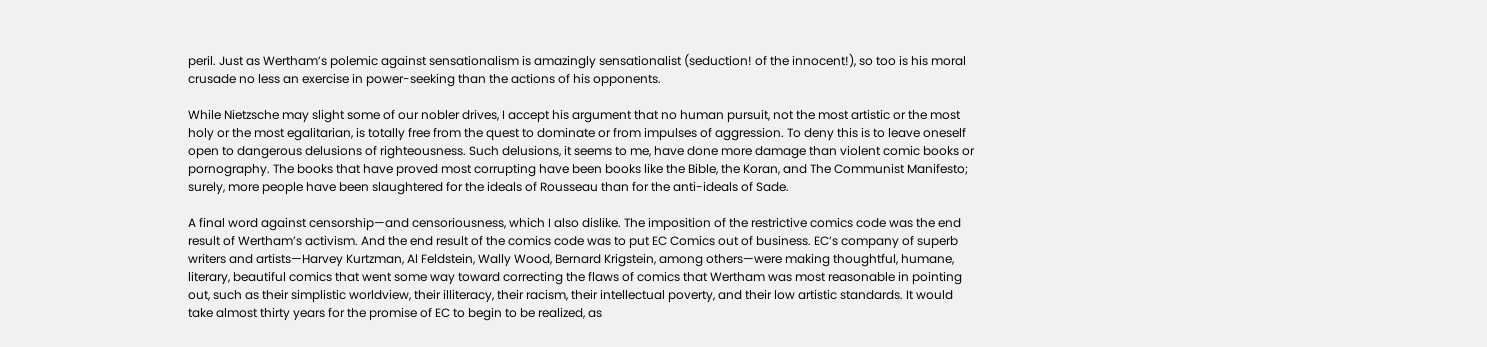peril. Just as Wertham’s polemic against sensationalism is amazingly sensationalist (seduction! of the innocent!), so too is his moral crusade no less an exercise in power-seeking than the actions of his opponents.

While Nietzsche may slight some of our nobler drives, I accept his argument that no human pursuit, not the most artistic or the most holy or the most egalitarian, is totally free from the quest to dominate or from impulses of aggression. To deny this is to leave oneself open to dangerous delusions of righteousness. Such delusions, it seems to me, have done more damage than violent comic books or pornography. The books that have proved most corrupting have been books like the Bible, the Koran, and The Communist Manifesto; surely, more people have been slaughtered for the ideals of Rousseau than for the anti-ideals of Sade.

A final word against censorship—and censoriousness, which I also dislike. The imposition of the restrictive comics code was the end result of Wertham’s activism. And the end result of the comics code was to put EC Comics out of business. EC’s company of superb writers and artists—Harvey Kurtzman, Al Feldstein, Wally Wood, Bernard Krigstein, among others—were making thoughtful, humane, literary, beautiful comics that went some way toward correcting the flaws of comics that Wertham was most reasonable in pointing out, such as their simplistic worldview, their illiteracy, their racism, their intellectual poverty, and their low artistic standards. It would take almost thirty years for the promise of EC to begin to be realized, as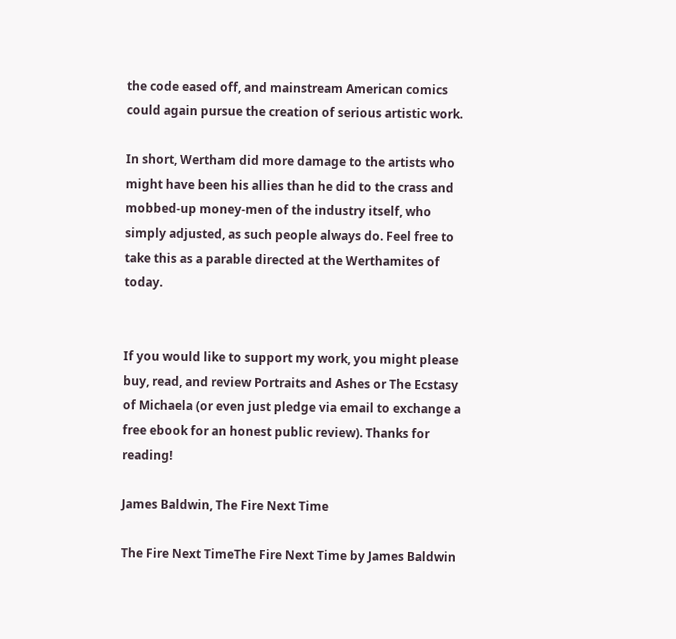the code eased off, and mainstream American comics could again pursue the creation of serious artistic work.

In short, Wertham did more damage to the artists who might have been his allies than he did to the crass and mobbed-up money-men of the industry itself, who simply adjusted, as such people always do. Feel free to take this as a parable directed at the Werthamites of today.


If you would like to support my work, you might please buy, read, and review Portraits and Ashes or The Ecstasy of Michaela (or even just pledge via email to exchange a free ebook for an honest public review). Thanks for reading!

James Baldwin, The Fire Next Time

The Fire Next TimeThe Fire Next Time by James Baldwin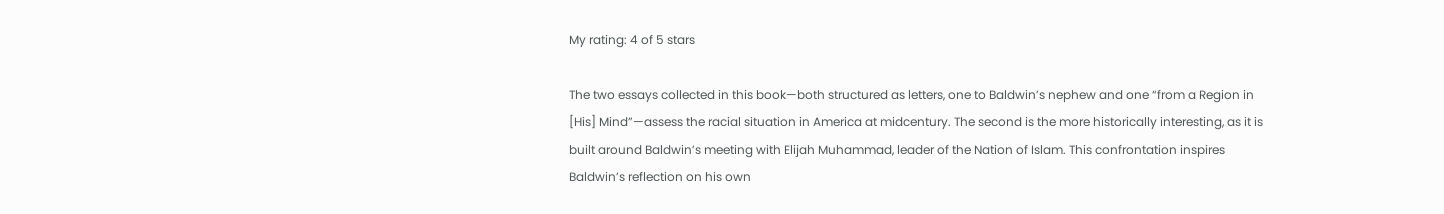My rating: 4 of 5 stars

The two essays collected in this book—both structured as letters, one to Baldwin’s nephew and one “from a Region in [His] Mind”—assess the racial situation in America at midcentury. The second is the more historically interesting, as it is built around Baldwin’s meeting with Elijah Muhammad, leader of the Nation of Islam. This confrontation inspires Baldwin’s reflection on his own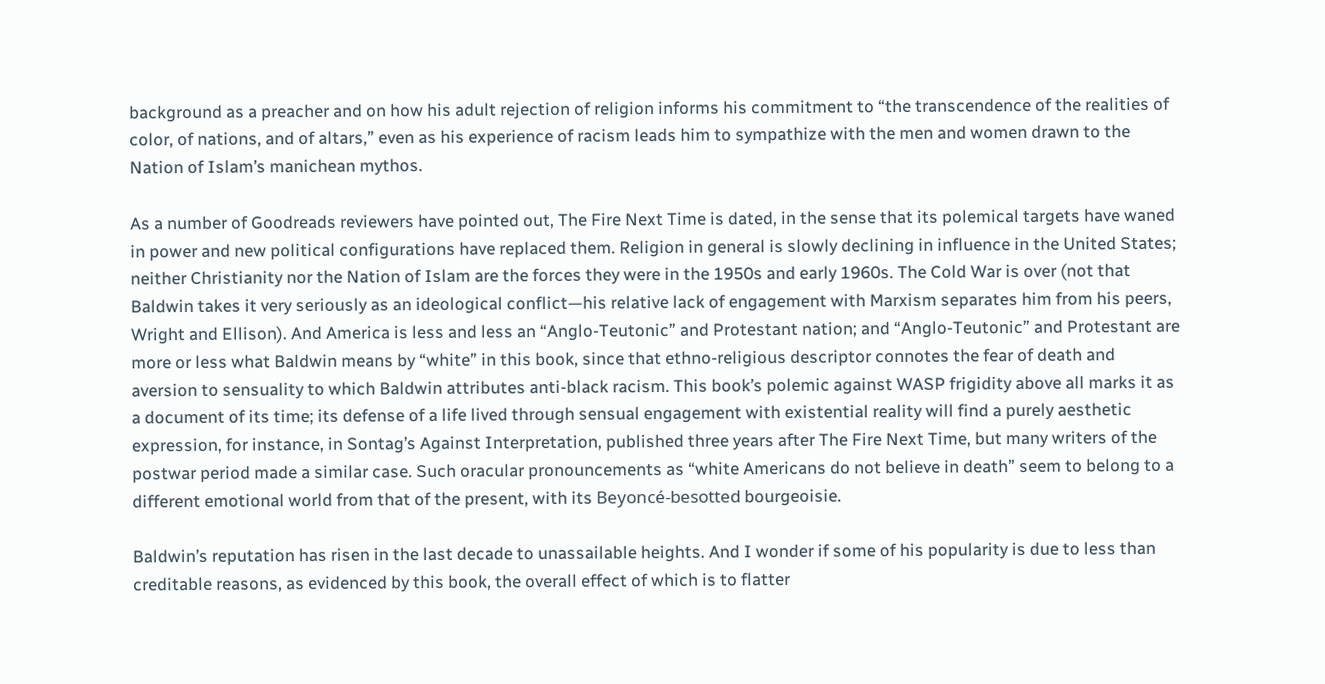background as a preacher and on how his adult rejection of religion informs his commitment to “the transcendence of the realities of color, of nations, and of altars,” even as his experience of racism leads him to sympathize with the men and women drawn to the Nation of Islam’s manichean mythos.

As a number of Goodreads reviewers have pointed out, The Fire Next Time is dated, in the sense that its polemical targets have waned in power and new political configurations have replaced them. Religion in general is slowly declining in influence in the United States; neither Christianity nor the Nation of Islam are the forces they were in the 1950s and early 1960s. The Cold War is over (not that Baldwin takes it very seriously as an ideological conflict—his relative lack of engagement with Marxism separates him from his peers, Wright and Ellison). And America is less and less an “Anglo-Teutonic” and Protestant nation; and “Anglo-Teutonic” and Protestant are more or less what Baldwin means by “white” in this book, since that ethno-religious descriptor connotes the fear of death and aversion to sensuality to which Baldwin attributes anti-black racism. This book’s polemic against WASP frigidity above all marks it as a document of its time; its defense of a life lived through sensual engagement with existential reality will find a purely aesthetic expression, for instance, in Sontag’s Against Interpretation, published three years after The Fire Next Time, but many writers of the postwar period made a similar case. Such oracular pronouncements as “white Americans do not believe in death” seem to belong to a different emotional world from that of the present, with its Beyoncé-besotted bourgeoisie.

Baldwin’s reputation has risen in the last decade to unassailable heights. And I wonder if some of his popularity is due to less than creditable reasons, as evidenced by this book, the overall effect of which is to flatter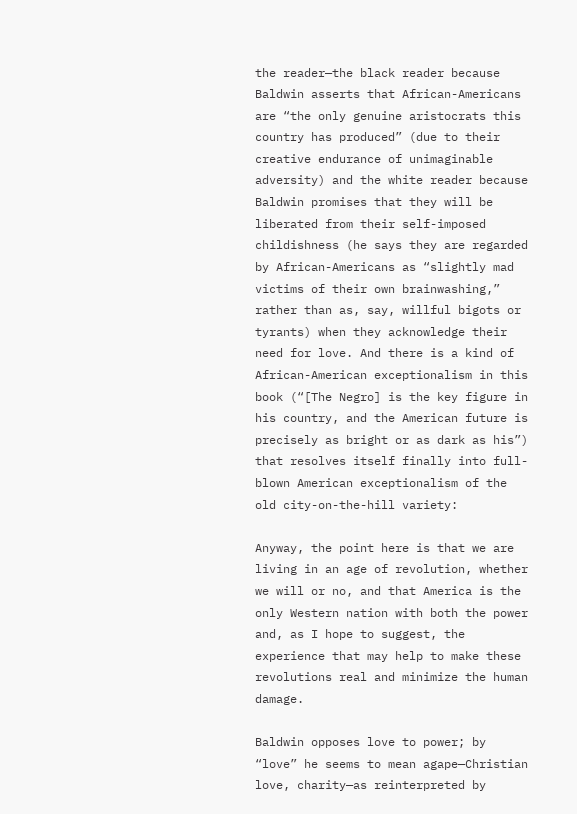the reader—the black reader because Baldwin asserts that African-Americans are “the only genuine aristocrats this country has produced” (due to their creative endurance of unimaginable adversity) and the white reader because Baldwin promises that they will be liberated from their self-imposed childishness (he says they are regarded by African-Americans as “slightly mad victims of their own brainwashing,” rather than as, say, willful bigots or tyrants) when they acknowledge their need for love. And there is a kind of African-American exceptionalism in this book (“[The Negro] is the key figure in his country, and the American future is precisely as bright or as dark as his”) that resolves itself finally into full-blown American exceptionalism of the old city-on-the-hill variety:

Anyway, the point here is that we are living in an age of revolution, whether we will or no, and that America is the only Western nation with both the power and, as I hope to suggest, the experience that may help to make these revolutions real and minimize the human damage.

Baldwin opposes love to power; by “love” he seems to mean agape—Christian love, charity—as reinterpreted by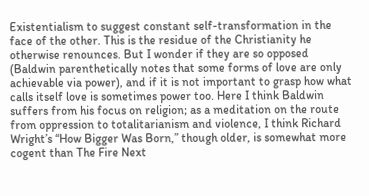Existentialism to suggest constant self-transformation in the face of the other. This is the residue of the Christianity he otherwise renounces. But I wonder if they are so opposed (Baldwin parenthetically notes that some forms of love are only achievable via power), and if it is not important to grasp how what calls itself love is sometimes power too. Here I think Baldwin suffers from his focus on religion; as a meditation on the route from oppression to totalitarianism and violence, I think Richard Wright’s “How Bigger Was Born,” though older, is somewhat more cogent than The Fire Next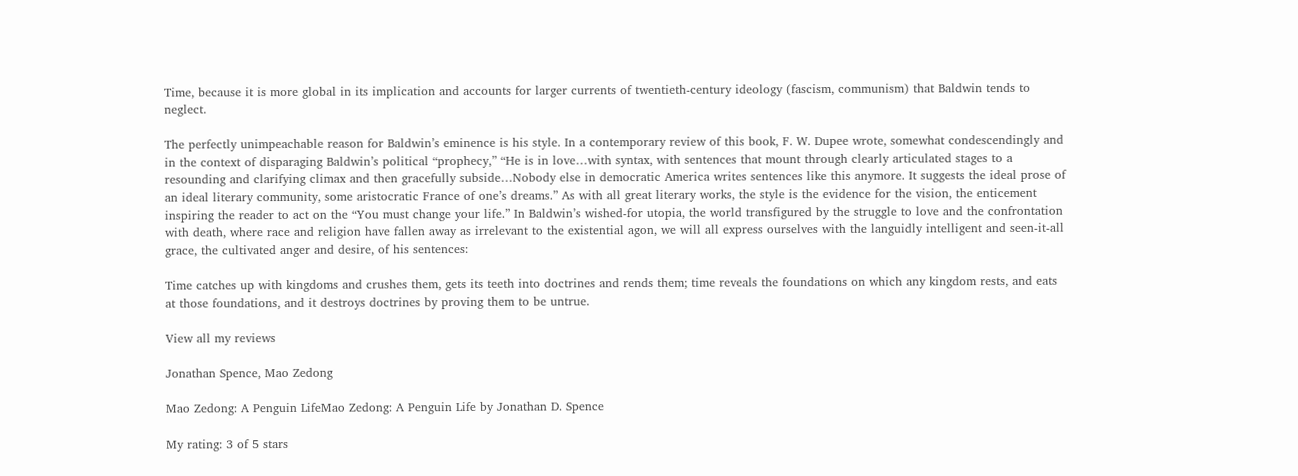Time, because it is more global in its implication and accounts for larger currents of twentieth-century ideology (fascism, communism) that Baldwin tends to neglect.

The perfectly unimpeachable reason for Baldwin’s eminence is his style. In a contemporary review of this book, F. W. Dupee wrote, somewhat condescendingly and in the context of disparaging Baldwin’s political “prophecy,” “He is in love…with syntax, with sentences that mount through clearly articulated stages to a resounding and clarifying climax and then gracefully subside…Nobody else in democratic America writes sentences like this anymore. It suggests the ideal prose of an ideal literary community, some aristocratic France of one’s dreams.” As with all great literary works, the style is the evidence for the vision, the enticement inspiring the reader to act on the “You must change your life.” In Baldwin’s wished-for utopia, the world transfigured by the struggle to love and the confrontation with death, where race and religion have fallen away as irrelevant to the existential agon, we will all express ourselves with the languidly intelligent and seen-it-all grace, the cultivated anger and desire, of his sentences:

Time catches up with kingdoms and crushes them, gets its teeth into doctrines and rends them; time reveals the foundations on which any kingdom rests, and eats at those foundations, and it destroys doctrines by proving them to be untrue.

View all my reviews

Jonathan Spence, Mao Zedong

Mao Zedong: A Penguin LifeMao Zedong: A Penguin Life by Jonathan D. Spence

My rating: 3 of 5 stars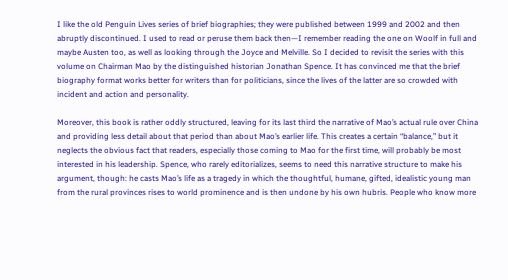I like the old Penguin Lives series of brief biographies; they were published between 1999 and 2002 and then abruptly discontinued. I used to read or peruse them back then—I remember reading the one on Woolf in full and maybe Austen too, as well as looking through the Joyce and Melville. So I decided to revisit the series with this volume on Chairman Mao by the distinguished historian Jonathan Spence. It has convinced me that the brief biography format works better for writers than for politicians, since the lives of the latter are so crowded with incident and action and personality.

Moreover, this book is rather oddly structured, leaving for its last third the narrative of Mao’s actual rule over China and providing less detail about that period than about Mao’s earlier life. This creates a certain “balance,” but it neglects the obvious fact that readers, especially those coming to Mao for the first time, will probably be most interested in his leadership. Spence, who rarely editorializes, seems to need this narrative structure to make his argument, though: he casts Mao’s life as a tragedy in which the thoughtful, humane, gifted, idealistic young man from the rural provinces rises to world prominence and is then undone by his own hubris. People who know more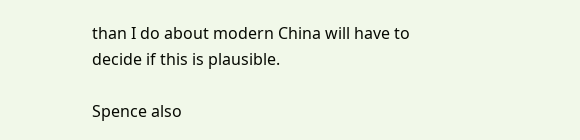than I do about modern China will have to decide if this is plausible.

Spence also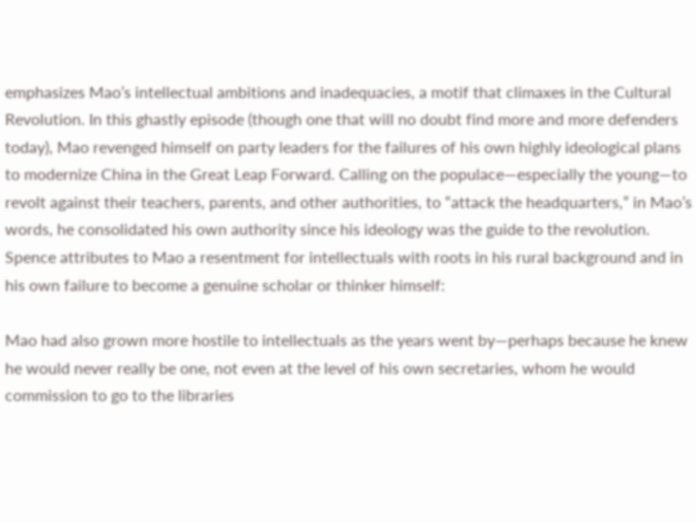emphasizes Mao’s intellectual ambitions and inadequacies, a motif that climaxes in the Cultural Revolution. In this ghastly episode (though one that will no doubt find more and more defenders today), Mao revenged himself on party leaders for the failures of his own highly ideological plans to modernize China in the Great Leap Forward. Calling on the populace—especially the young—to revolt against their teachers, parents, and other authorities, to “attack the headquarters,” in Mao’s words, he consolidated his own authority since his ideology was the guide to the revolution. Spence attributes to Mao a resentment for intellectuals with roots in his rural background and in his own failure to become a genuine scholar or thinker himself:

Mao had also grown more hostile to intellectuals as the years went by—perhaps because he knew he would never really be one, not even at the level of his own secretaries, whom he would commission to go to the libraries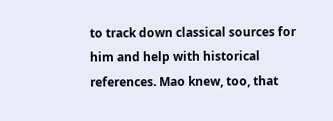to track down classical sources for him and help with historical references. Mao knew, too, that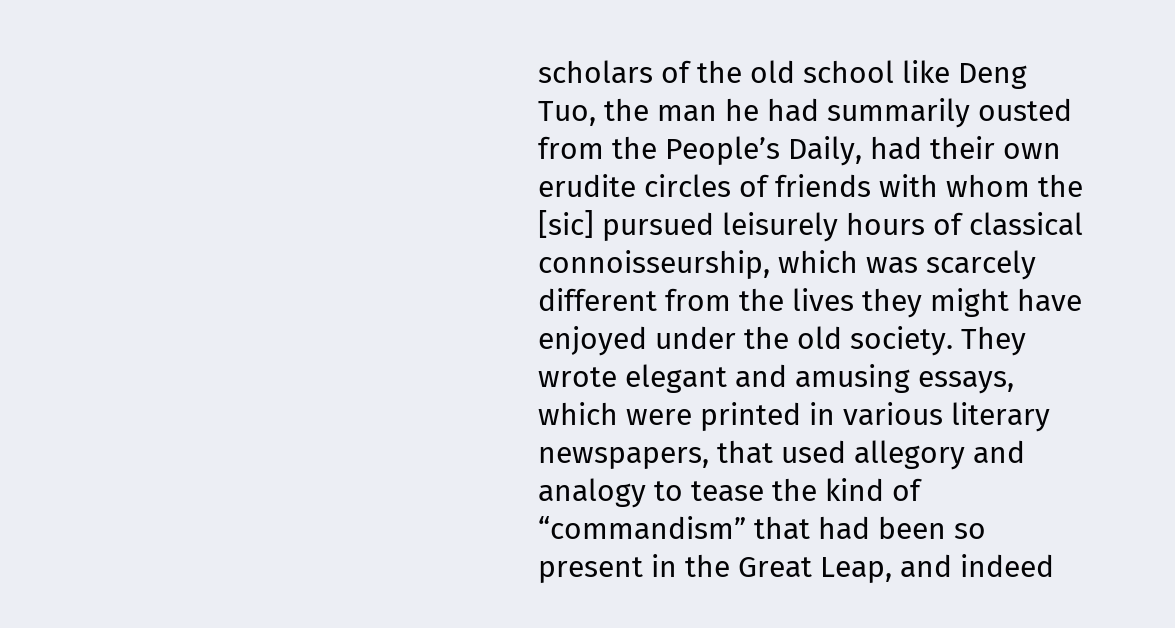scholars of the old school like Deng Tuo, the man he had summarily ousted from the People’s Daily, had their own erudite circles of friends with whom the [sic] pursued leisurely hours of classical connoisseurship, which was scarcely different from the lives they might have enjoyed under the old society. They wrote elegant and amusing essays, which were printed in various literary newspapers, that used allegory and analogy to tease the kind of “commandism” that had been so present in the Great Leap, and indeed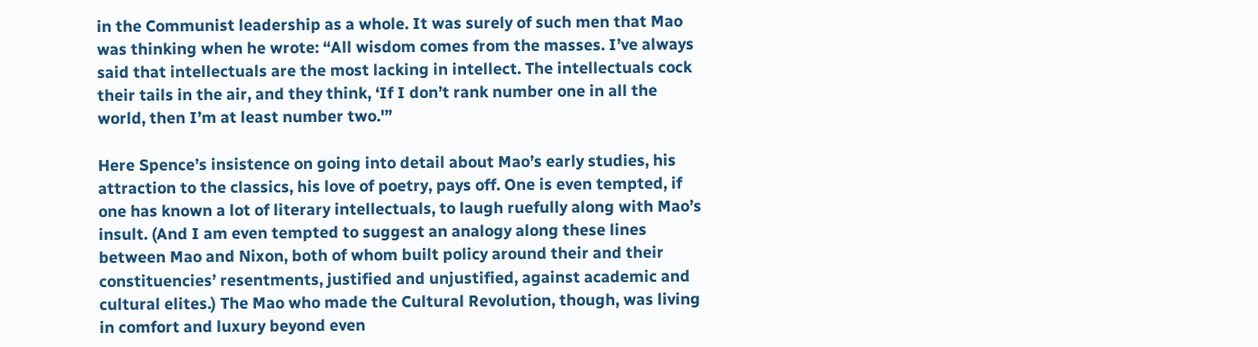in the Communist leadership as a whole. It was surely of such men that Mao was thinking when he wrote: “All wisdom comes from the masses. I’ve always said that intellectuals are the most lacking in intellect. The intellectuals cock their tails in the air, and they think, ‘If I don’t rank number one in all the world, then I’m at least number two.'”

Here Spence’s insistence on going into detail about Mao’s early studies, his attraction to the classics, his love of poetry, pays off. One is even tempted, if one has known a lot of literary intellectuals, to laugh ruefully along with Mao’s insult. (And I am even tempted to suggest an analogy along these lines between Mao and Nixon, both of whom built policy around their and their constituencies’ resentments, justified and unjustified, against academic and cultural elites.) The Mao who made the Cultural Revolution, though, was living in comfort and luxury beyond even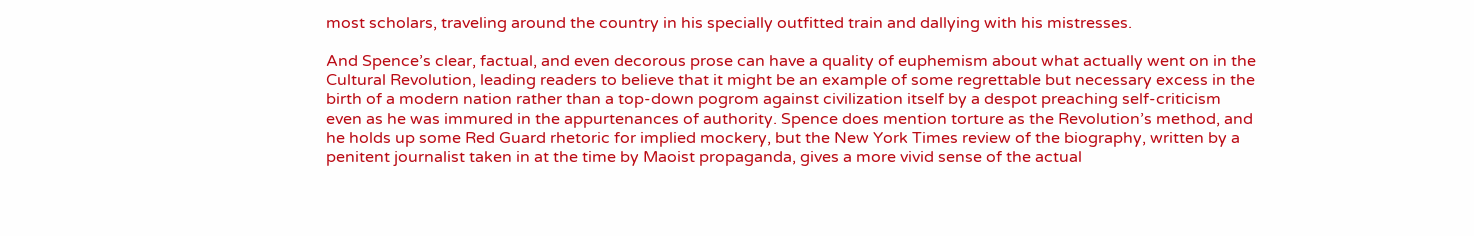most scholars, traveling around the country in his specially outfitted train and dallying with his mistresses.

And Spence’s clear, factual, and even decorous prose can have a quality of euphemism about what actually went on in the Cultural Revolution, leading readers to believe that it might be an example of some regrettable but necessary excess in the birth of a modern nation rather than a top-down pogrom against civilization itself by a despot preaching self-criticism even as he was immured in the appurtenances of authority. Spence does mention torture as the Revolution’s method, and he holds up some Red Guard rhetoric for implied mockery, but the New York Times review of the biography, written by a penitent journalist taken in at the time by Maoist propaganda, gives a more vivid sense of the actual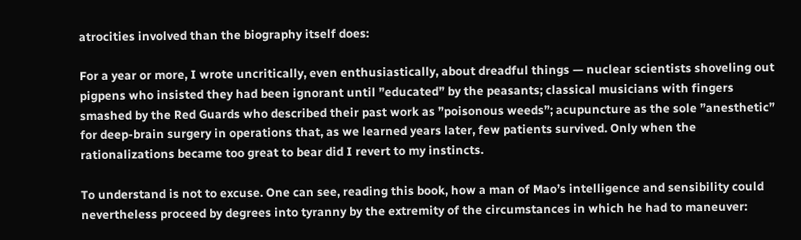atrocities involved than the biography itself does:

For a year or more, I wrote uncritically, even enthusiastically, about dreadful things — nuclear scientists shoveling out pigpens who insisted they had been ignorant until ”educated” by the peasants; classical musicians with fingers smashed by the Red Guards who described their past work as ”poisonous weeds”; acupuncture as the sole ”anesthetic” for deep-brain surgery in operations that, as we learned years later, few patients survived. Only when the rationalizations became too great to bear did I revert to my instincts.

To understand is not to excuse. One can see, reading this book, how a man of Mao’s intelligence and sensibility could nevertheless proceed by degrees into tyranny by the extremity of the circumstances in which he had to maneuver: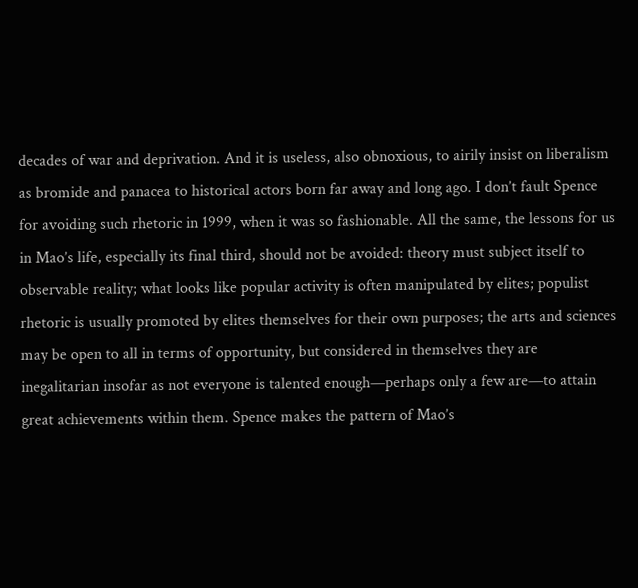decades of war and deprivation. And it is useless, also obnoxious, to airily insist on liberalism as bromide and panacea to historical actors born far away and long ago. I don’t fault Spence for avoiding such rhetoric in 1999, when it was so fashionable. All the same, the lessons for us in Mao’s life, especially its final third, should not be avoided: theory must subject itself to observable reality; what looks like popular activity is often manipulated by elites; populist rhetoric is usually promoted by elites themselves for their own purposes; the arts and sciences may be open to all in terms of opportunity, but considered in themselves they are inegalitarian insofar as not everyone is talented enough—perhaps only a few are—to attain great achievements within them. Spence makes the pattern of Mao’s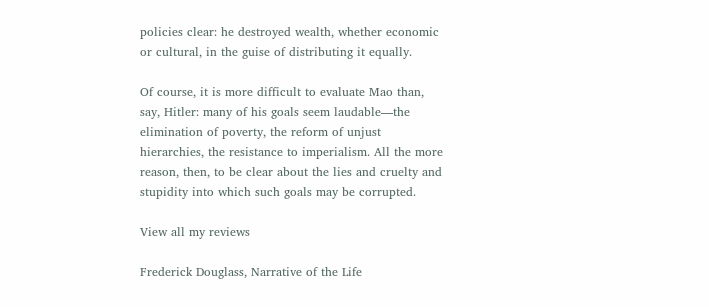policies clear: he destroyed wealth, whether economic or cultural, in the guise of distributing it equally.

Of course, it is more difficult to evaluate Mao than, say, Hitler: many of his goals seem laudable—the elimination of poverty, the reform of unjust hierarchies, the resistance to imperialism. All the more reason, then, to be clear about the lies and cruelty and stupidity into which such goals may be corrupted.

View all my reviews

Frederick Douglass, Narrative of the Life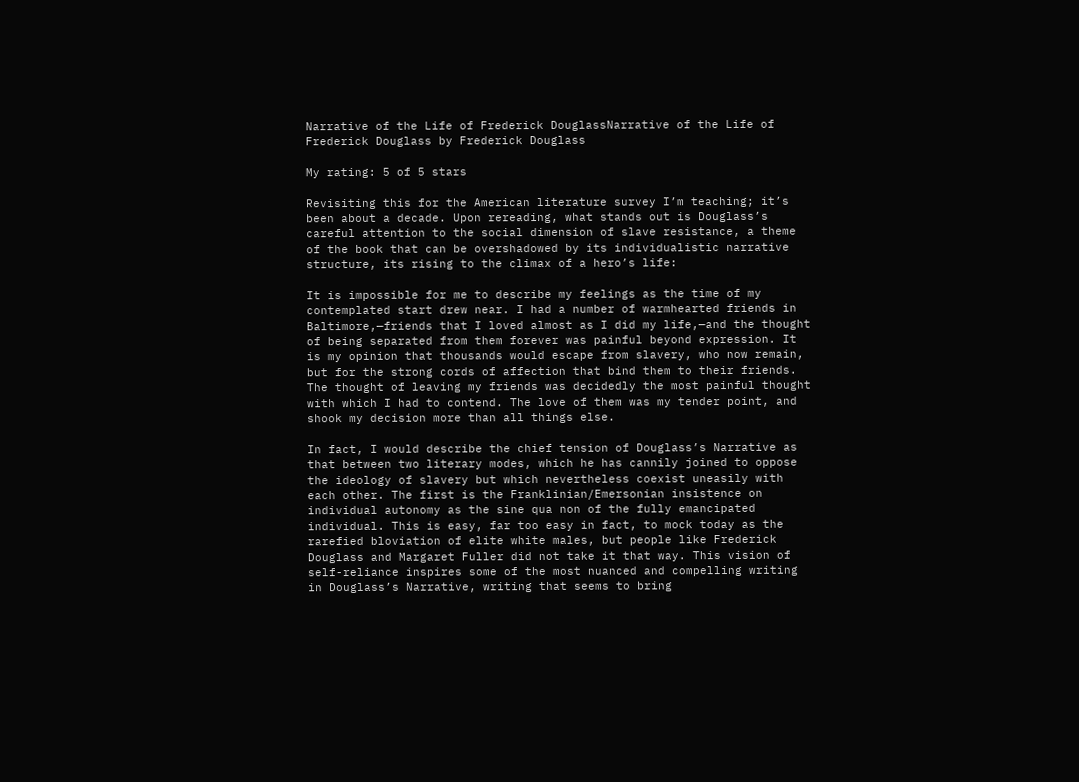Narrative of the Life of Frederick DouglassNarrative of the Life of Frederick Douglass by Frederick Douglass

My rating: 5 of 5 stars

Revisiting this for the American literature survey I’m teaching; it’s been about a decade. Upon rereading, what stands out is Douglass’s careful attention to the social dimension of slave resistance, a theme of the book that can be overshadowed by its individualistic narrative structure, its rising to the climax of a hero’s life:

It is impossible for me to describe my feelings as the time of my contemplated start drew near. I had a number of warmhearted friends in Baltimore,—friends that I loved almost as I did my life,—and the thought of being separated from them forever was painful beyond expression. It is my opinion that thousands would escape from slavery, who now remain, but for the strong cords of affection that bind them to their friends. The thought of leaving my friends was decidedly the most painful thought with which I had to contend. The love of them was my tender point, and shook my decision more than all things else.

In fact, I would describe the chief tension of Douglass’s Narrative as that between two literary modes, which he has cannily joined to oppose the ideology of slavery but which nevertheless coexist uneasily with each other. The first is the Franklinian/Emersonian insistence on individual autonomy as the sine qua non of the fully emancipated individual. This is easy, far too easy in fact, to mock today as the rarefied bloviation of elite white males, but people like Frederick Douglass and Margaret Fuller did not take it that way. This vision of self-reliance inspires some of the most nuanced and compelling writing in Douglass’s Narrative, writing that seems to bring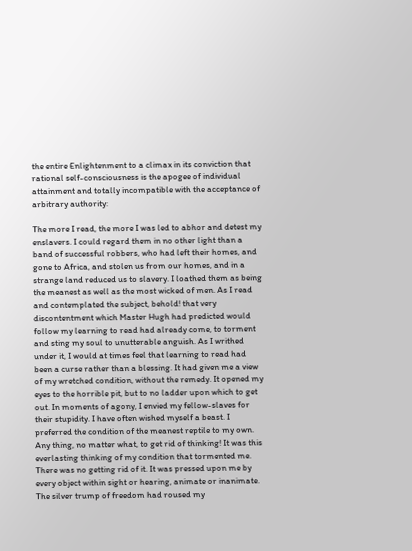the entire Enlightenment to a climax in its conviction that rational self-consciousness is the apogee of individual attainment and totally incompatible with the acceptance of arbitrary authority:

The more I read, the more I was led to abhor and detest my enslavers. I could regard them in no other light than a band of successful robbers, who had left their homes, and gone to Africa, and stolen us from our homes, and in a strange land reduced us to slavery. I loathed them as being the meanest as well as the most wicked of men. As I read and contemplated the subject, behold! that very discontentment which Master Hugh had predicted would follow my learning to read had already come, to torment and sting my soul to unutterable anguish. As I writhed under it, I would at times feel that learning to read had been a curse rather than a blessing. It had given me a view of my wretched condition, without the remedy. It opened my eyes to the horrible pit, but to no ladder upon which to get out. In moments of agony, I envied my fellow-slaves for their stupidity. I have often wished myself a beast. I preferred the condition of the meanest reptile to my own. Any thing, no matter what, to get rid of thinking! It was this everlasting thinking of my condition that tormented me. There was no getting rid of it. It was pressed upon me by every object within sight or hearing, animate or inanimate. The silver trump of freedom had roused my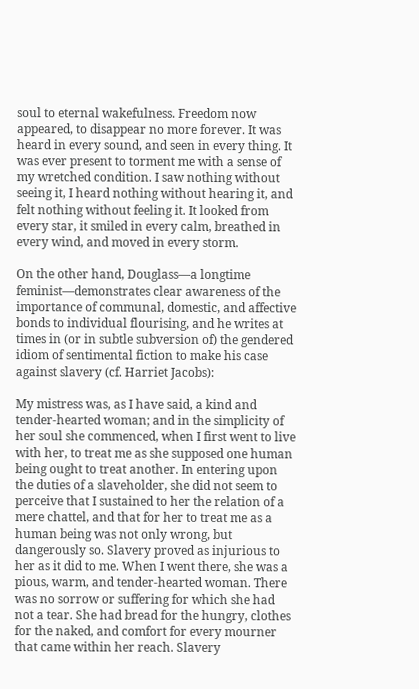soul to eternal wakefulness. Freedom now appeared, to disappear no more forever. It was heard in every sound, and seen in every thing. It was ever present to torment me with a sense of my wretched condition. I saw nothing without seeing it, I heard nothing without hearing it, and felt nothing without feeling it. It looked from every star, it smiled in every calm, breathed in every wind, and moved in every storm.

On the other hand, Douglass—a longtime feminist—demonstrates clear awareness of the importance of communal, domestic, and affective bonds to individual flourising, and he writes at times in (or in subtle subversion of) the gendered idiom of sentimental fiction to make his case against slavery (cf. Harriet Jacobs):

My mistress was, as I have said, a kind and tender-hearted woman; and in the simplicity of her soul she commenced, when I first went to live with her, to treat me as she supposed one human being ought to treat another. In entering upon the duties of a slaveholder, she did not seem to perceive that I sustained to her the relation of a mere chattel, and that for her to treat me as a human being was not only wrong, but dangerously so. Slavery proved as injurious to her as it did to me. When I went there, she was a pious, warm, and tender-hearted woman. There was no sorrow or suffering for which she had not a tear. She had bread for the hungry, clothes for the naked, and comfort for every mourner that came within her reach. Slavery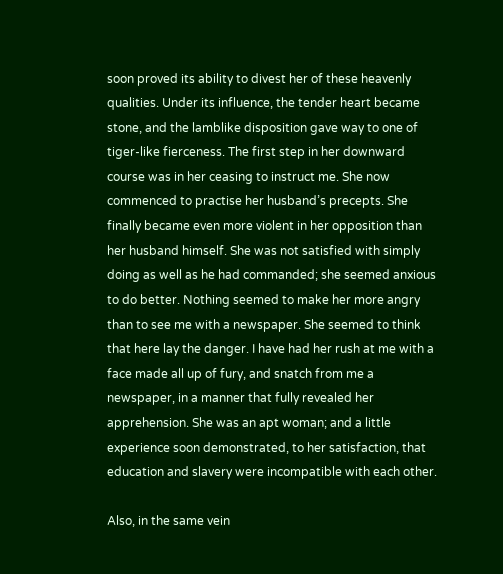soon proved its ability to divest her of these heavenly qualities. Under its influence, the tender heart became stone, and the lamblike disposition gave way to one of tiger-like fierceness. The first step in her downward course was in her ceasing to instruct me. She now commenced to practise her husband’s precepts. She finally became even more violent in her opposition than her husband himself. She was not satisfied with simply doing as well as he had commanded; she seemed anxious to do better. Nothing seemed to make her more angry than to see me with a newspaper. She seemed to think that here lay the danger. I have had her rush at me with a face made all up of fury, and snatch from me a newspaper, in a manner that fully revealed her apprehension. She was an apt woman; and a little experience soon demonstrated, to her satisfaction, that education and slavery were incompatible with each other.

Also, in the same vein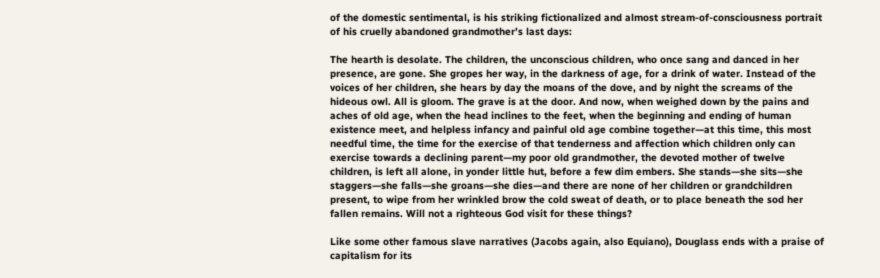of the domestic sentimental, is his striking fictionalized and almost stream-of-consciousness portrait of his cruelly abandoned grandmother’s last days:

The hearth is desolate. The children, the unconscious children, who once sang and danced in her presence, are gone. She gropes her way, in the darkness of age, for a drink of water. Instead of the voices of her children, she hears by day the moans of the dove, and by night the screams of the hideous owl. All is gloom. The grave is at the door. And now, when weighed down by the pains and aches of old age, when the head inclines to the feet, when the beginning and ending of human existence meet, and helpless infancy and painful old age combine together—at this time, this most needful time, the time for the exercise of that tenderness and affection which children only can exercise towards a declining parent—my poor old grandmother, the devoted mother of twelve children, is left all alone, in yonder little hut, before a few dim embers. She stands—she sits—she staggers—she falls—she groans—she dies—and there are none of her children or grandchildren present, to wipe from her wrinkled brow the cold sweat of death, or to place beneath the sod her fallen remains. Will not a righteous God visit for these things?

Like some other famous slave narratives (Jacobs again, also Equiano), Douglass ends with a praise of capitalism for its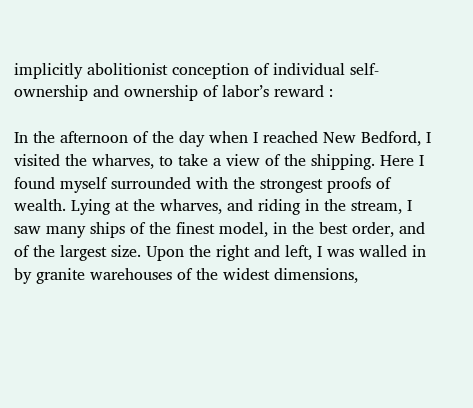implicitly abolitionist conception of individual self-ownership and ownership of labor’s reward :

In the afternoon of the day when I reached New Bedford, I visited the wharves, to take a view of the shipping. Here I found myself surrounded with the strongest proofs of wealth. Lying at the wharves, and riding in the stream, I saw many ships of the finest model, in the best order, and of the largest size. Upon the right and left, I was walled in by granite warehouses of the widest dimensions,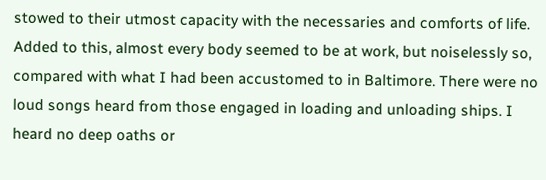stowed to their utmost capacity with the necessaries and comforts of life. Added to this, almost every body seemed to be at work, but noiselessly so, compared with what I had been accustomed to in Baltimore. There were no loud songs heard from those engaged in loading and unloading ships. I heard no deep oaths or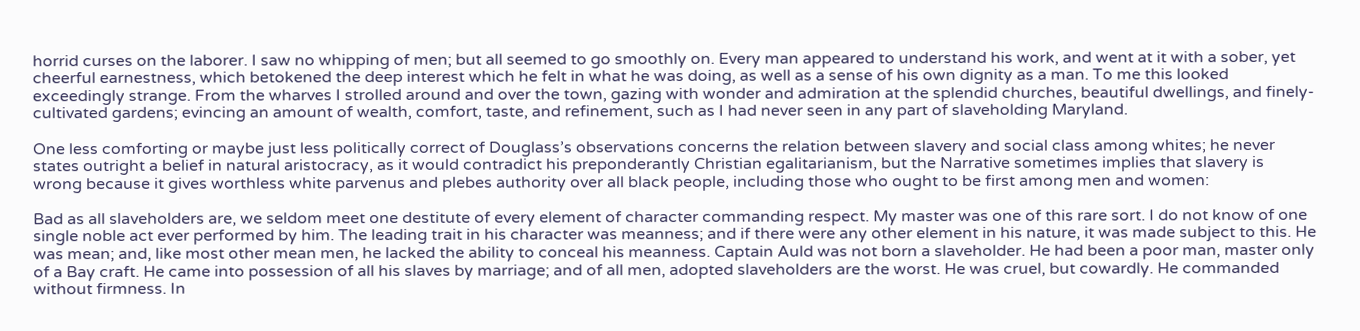horrid curses on the laborer. I saw no whipping of men; but all seemed to go smoothly on. Every man appeared to understand his work, and went at it with a sober, yet cheerful earnestness, which betokened the deep interest which he felt in what he was doing, as well as a sense of his own dignity as a man. To me this looked exceedingly strange. From the wharves I strolled around and over the town, gazing with wonder and admiration at the splendid churches, beautiful dwellings, and finely-cultivated gardens; evincing an amount of wealth, comfort, taste, and refinement, such as I had never seen in any part of slaveholding Maryland.

One less comforting or maybe just less politically correct of Douglass’s observations concerns the relation between slavery and social class among whites; he never states outright a belief in natural aristocracy, as it would contradict his preponderantly Christian egalitarianism, but the Narrative sometimes implies that slavery is wrong because it gives worthless white parvenus and plebes authority over all black people, including those who ought to be first among men and women:

Bad as all slaveholders are, we seldom meet one destitute of every element of character commanding respect. My master was one of this rare sort. I do not know of one single noble act ever performed by him. The leading trait in his character was meanness; and if there were any other element in his nature, it was made subject to this. He was mean; and, like most other mean men, he lacked the ability to conceal his meanness. Captain Auld was not born a slaveholder. He had been a poor man, master only of a Bay craft. He came into possession of all his slaves by marriage; and of all men, adopted slaveholders are the worst. He was cruel, but cowardly. He commanded without firmness. In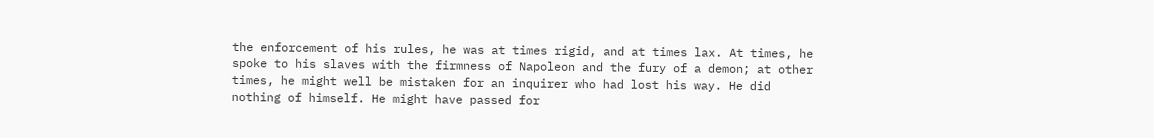the enforcement of his rules, he was at times rigid, and at times lax. At times, he spoke to his slaves with the firmness of Napoleon and the fury of a demon; at other times, he might well be mistaken for an inquirer who had lost his way. He did nothing of himself. He might have passed for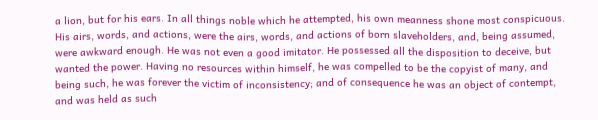a lion, but for his ears. In all things noble which he attempted, his own meanness shone most conspicuous. His airs, words, and actions, were the airs, words, and actions of born slaveholders, and, being assumed, were awkward enough. He was not even a good imitator. He possessed all the disposition to deceive, but wanted the power. Having no resources within himself, he was compelled to be the copyist of many, and being such, he was forever the victim of inconsistency; and of consequence he was an object of contempt, and was held as such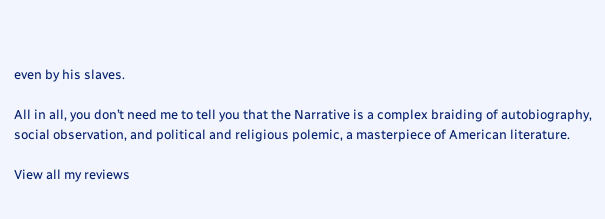even by his slaves.

All in all, you don’t need me to tell you that the Narrative is a complex braiding of autobiography, social observation, and political and religious polemic, a masterpiece of American literature.

View all my reviews